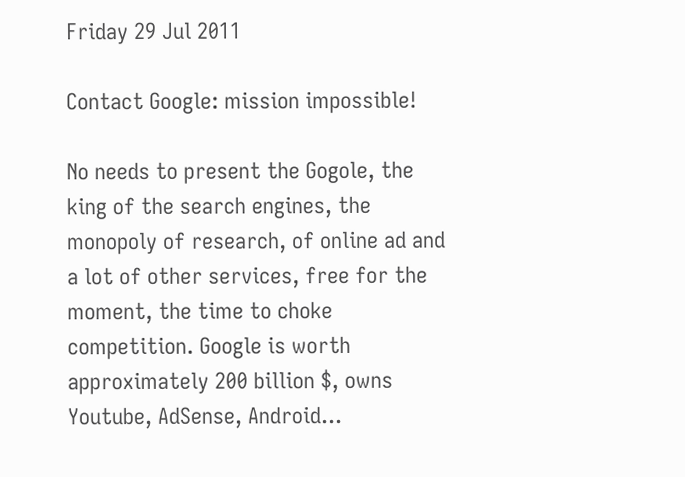Friday 29 Jul 2011

Contact Google: mission impossible!

No needs to present the Gogole, the king of the search engines, the monopoly of research, of online ad and a lot of other services, free for the moment, the time to choke competition. Google is worth approximately 200 billion $, owns Youtube, AdSense, Android...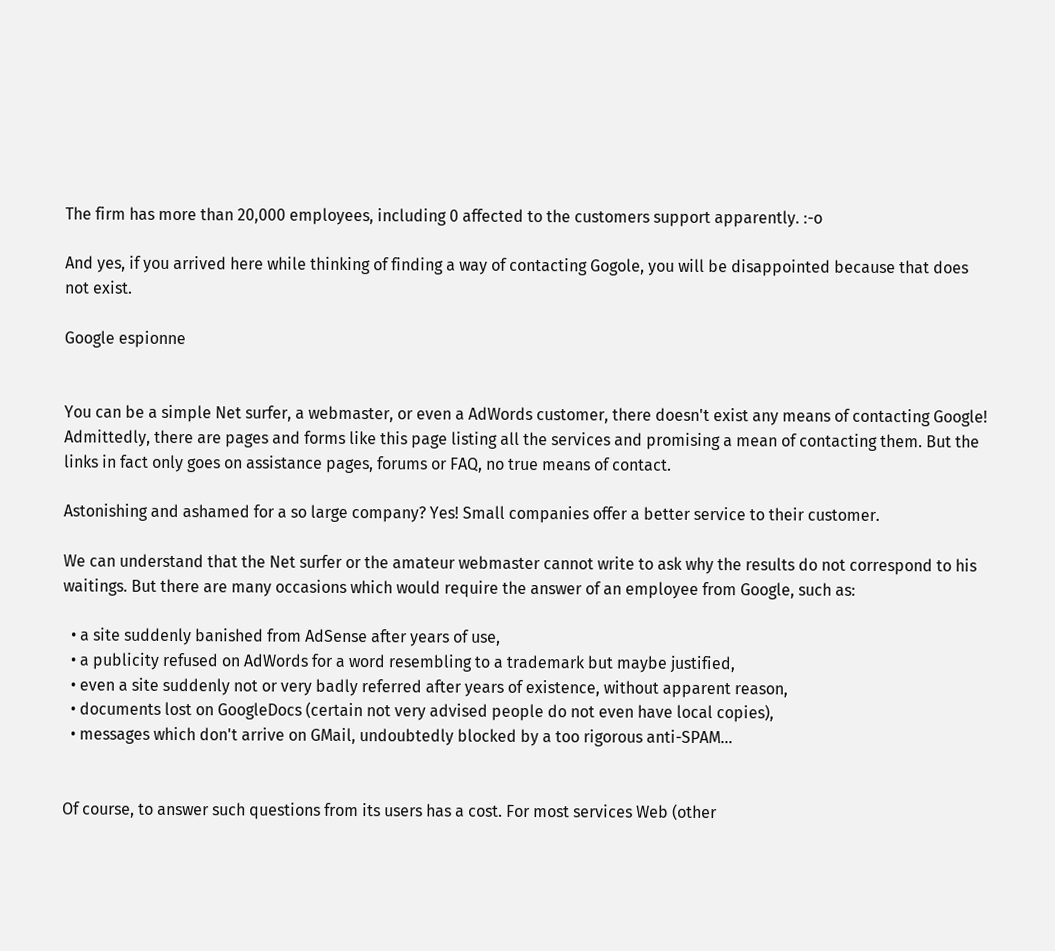The firm has more than 20,000 employees, including 0 affected to the customers support apparently. :-o

And yes, if you arrived here while thinking of finding a way of contacting Gogole, you will be disappointed because that does not exist.

Google espionne


You can be a simple Net surfer, a webmaster, or even a AdWords customer, there doesn't exist any means of contacting Google! Admittedly, there are pages and forms like this page listing all the services and promising a mean of contacting them. But the links in fact only goes on assistance pages, forums or FAQ, no true means of contact.

Astonishing and ashamed for a so large company? Yes! Small companies offer a better service to their customer.

We can understand that the Net surfer or the amateur webmaster cannot write to ask why the results do not correspond to his waitings. But there are many occasions which would require the answer of an employee from Google, such as:

  • a site suddenly banished from AdSense after years of use,
  • a publicity refused on AdWords for a word resembling to a trademark but maybe justified,
  • even a site suddenly not or very badly referred after years of existence, without apparent reason,
  • documents lost on GoogleDocs (certain not very advised people do not even have local copies),
  • messages which don't arrive on GMail, undoubtedly blocked by a too rigorous anti-SPAM...


Of course, to answer such questions from its users has a cost. For most services Web (other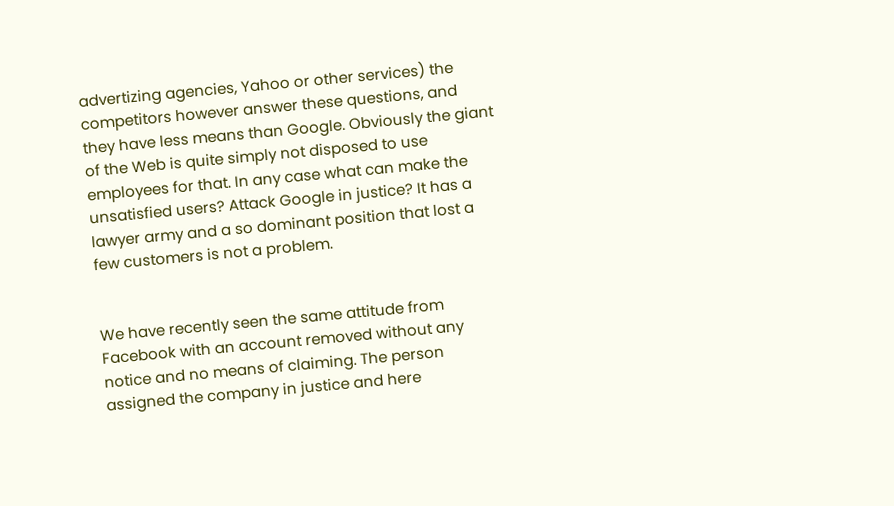advertizing agencies, Yahoo or other services) the competitors however answer these questions, and they have less means than Google. Obviously the giant of the Web is quite simply not disposed to use employees for that. In any case what can make the unsatisfied users? Attack Google in justice? It has a lawyer army and a so dominant position that lost a few customers is not a problem.


We have recently seen the same attitude from Facebook with an account removed without any notice and no means of claiming. The person assigned the company in justice and here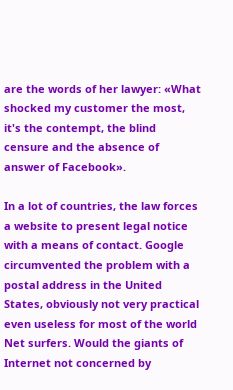are the words of her lawyer: «What shocked my customer the most, it's the contempt, the blind censure and the absence of answer of Facebook».

In a lot of countries, the law forces a website to present legal notice with a means of contact. Google circumvented the problem with a postal address in the United States, obviously not very practical even useless for most of the world Net surfers. Would the giants of Internet not concerned by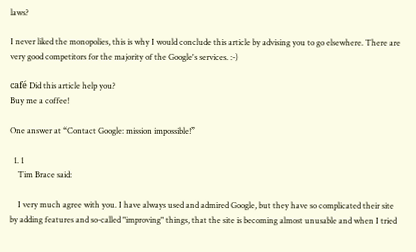laws?

I never liked the monopolies, this is why I would conclude this article by advising you to go elsewhere. There are very good competitors for the majority of the Google's services. :-)

café Did this article help you?
Buy me a coffee!

One answer at “Contact Google: mission impossible!”

  1. 1
    Tim Brace said:

    I very much agree with you. I have always used and admired Google, but they have so complicated their site by adding features and so-called "improving" things, that the site is becoming almost unusable and when I tried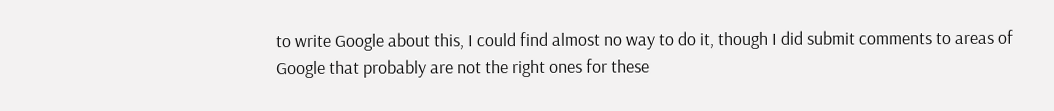to write Google about this, I could find almost no way to do it, though I did submit comments to areas of Google that probably are not the right ones for these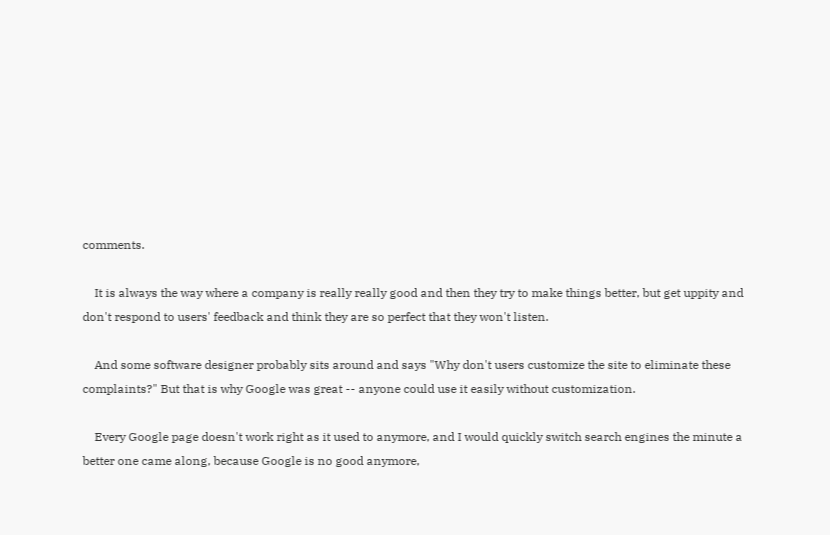comments.

    It is always the way where a company is really really good and then they try to make things better, but get uppity and don't respond to users' feedback and think they are so perfect that they won't listen.

    And some software designer probably sits around and says "Why don't users customize the site to eliminate these complaints?" But that is why Google was great -- anyone could use it easily without customization.

    Every Google page doesn't work right as it used to anymore, and I would quickly switch search engines the minute a better one came along, because Google is no good anymore,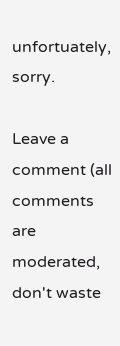unfortuately, sorry.

Leave a comment (all comments are moderated, don't waste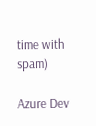time with spam)

Azure Dev